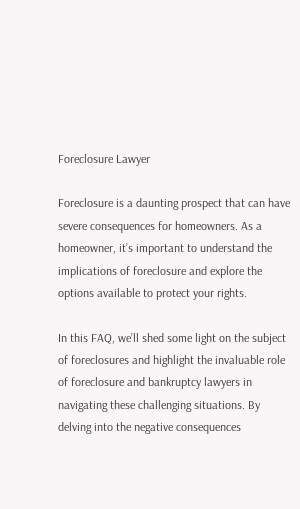Foreclosure Lawyer

Foreclosure is a daunting prospect that can have severe consequences for homeowners. As a homeowner, it’s important to understand the implications of foreclosure and explore the options available to protect your rights.

In this FAQ, we’ll shed some light on the subject of foreclosures and highlight the invaluable role of foreclosure and bankruptcy lawyers in navigating these challenging situations. By delving into the negative consequences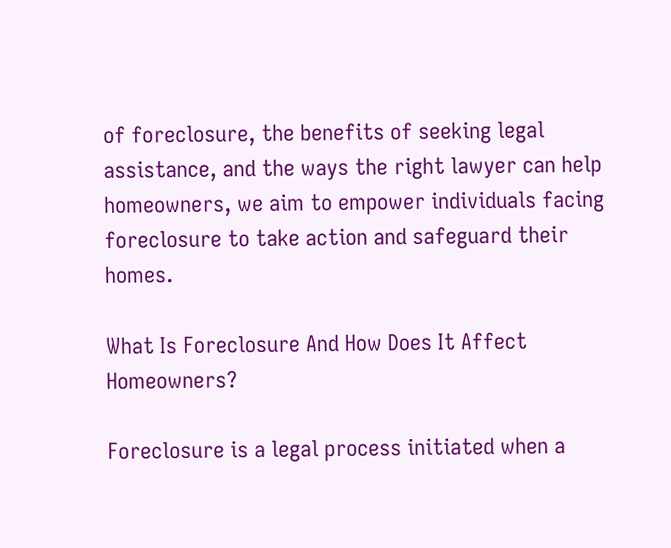of foreclosure, the benefits of seeking legal assistance, and the ways the right lawyer can help homeowners, we aim to empower individuals facing foreclosure to take action and safeguard their homes.

What Is Foreclosure And How Does It Affect Homeowners?

Foreclosure is a legal process initiated when a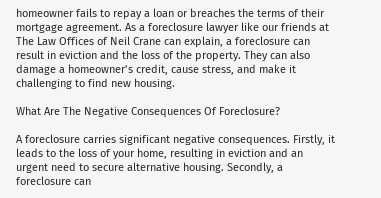homeowner fails to repay a loan or breaches the terms of their mortgage agreement. As a foreclosure lawyer like our friends at The Law Offices of Neil Crane can explain, a foreclosure can result in eviction and the loss of the property. They can also damage a homeowner’s credit, cause stress, and make it challenging to find new housing.

What Are The Negative Consequences Of Foreclosure?

A foreclosure carries significant negative consequences. Firstly, it leads to the loss of your home, resulting in eviction and an urgent need to secure alternative housing. Secondly, a foreclosure can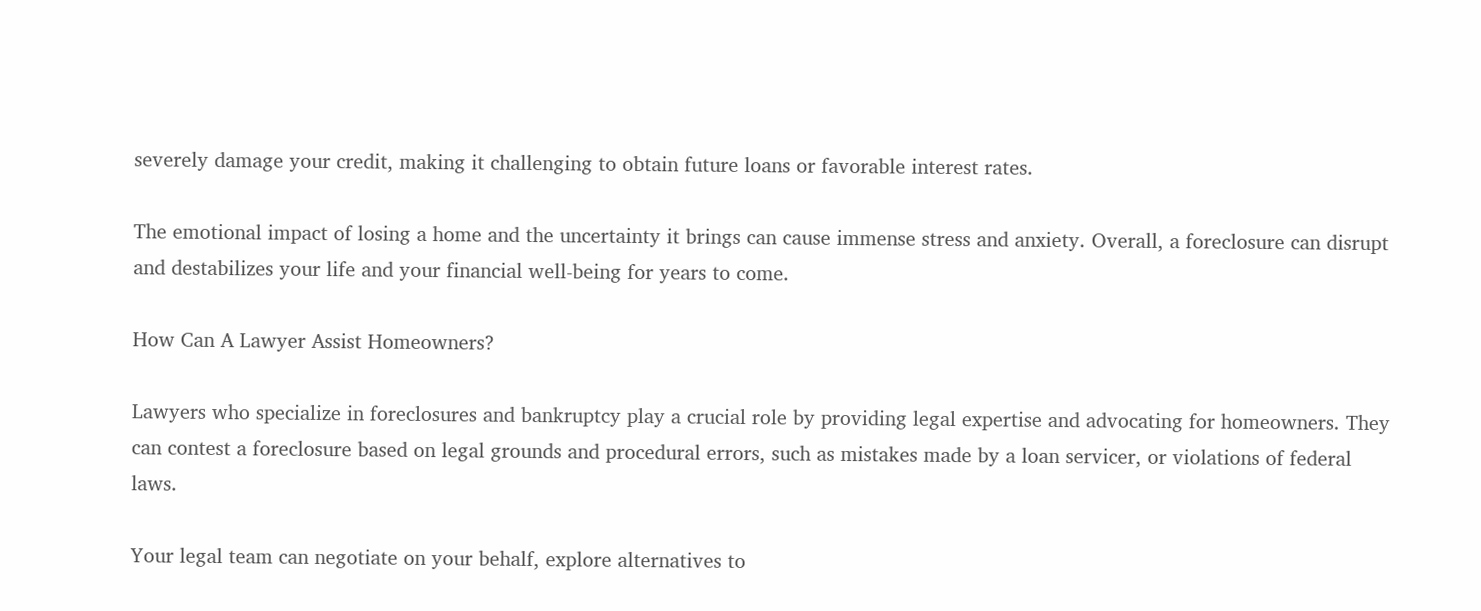severely damage your credit, making it challenging to obtain future loans or favorable interest rates.

The emotional impact of losing a home and the uncertainty it brings can cause immense stress and anxiety. Overall, a foreclosure can disrupt and destabilizes your life and your financial well-being for years to come.

How Can A Lawyer Assist Homeowners?

Lawyers who specialize in foreclosures and bankruptcy play a crucial role by providing legal expertise and advocating for homeowners. They can contest a foreclosure based on legal grounds and procedural errors, such as mistakes made by a loan servicer, or violations of federal laws.

Your legal team can negotiate on your behalf, explore alternatives to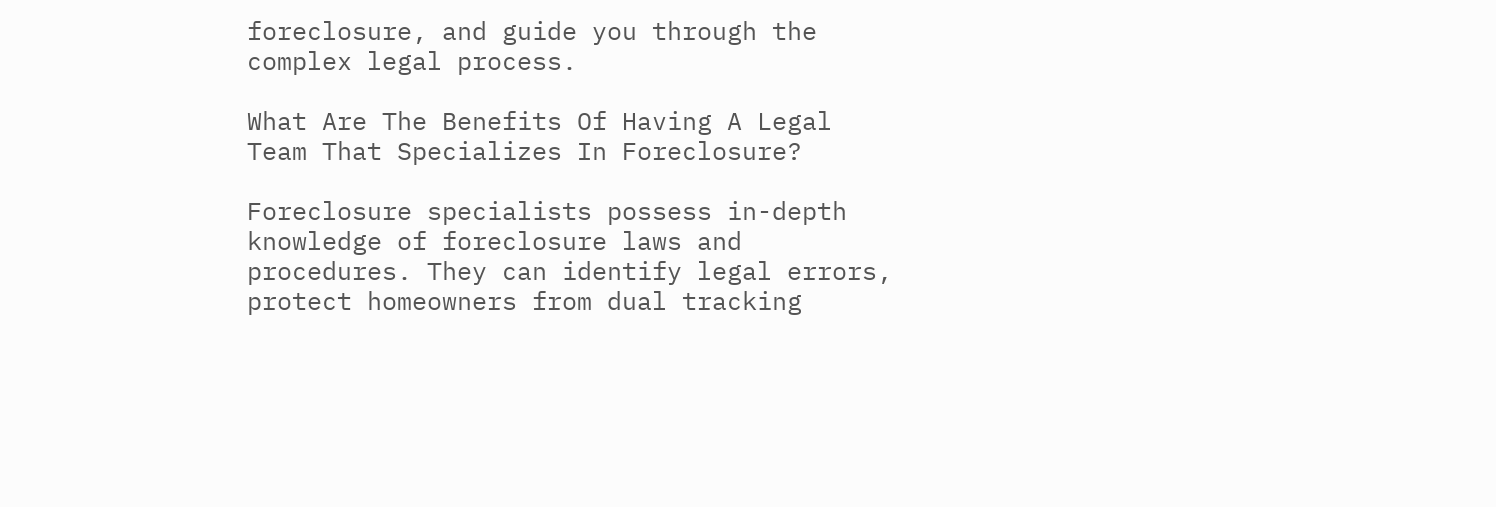foreclosure, and guide you through the complex legal process.

What Are The Benefits Of Having A Legal Team That Specializes In Foreclosure?

Foreclosure specialists possess in-depth knowledge of foreclosure laws and procedures. They can identify legal errors, protect homeowners from dual tracking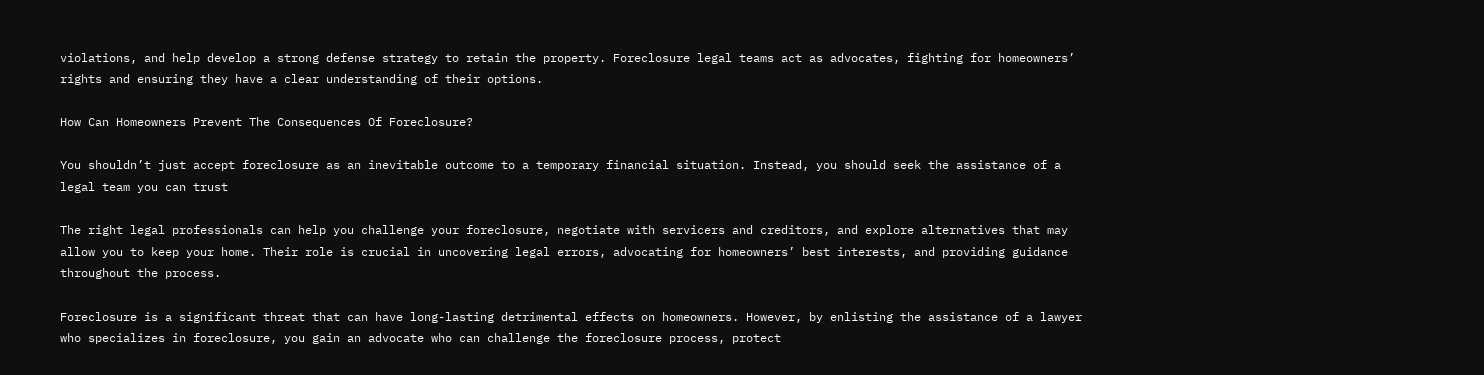violations, and help develop a strong defense strategy to retain the property. Foreclosure legal teams act as advocates, fighting for homeowners’ rights and ensuring they have a clear understanding of their options.

How Can Homeowners Prevent The Consequences Of Foreclosure?

You shouldn’t just accept foreclosure as an inevitable outcome to a temporary financial situation. Instead, you should seek the assistance of a legal team you can trust

The right legal professionals can help you challenge your foreclosure, negotiate with servicers and creditors, and explore alternatives that may allow you to keep your home. Their role is crucial in uncovering legal errors, advocating for homeowners’ best interests, and providing guidance throughout the process.

Foreclosure is a significant threat that can have long-lasting detrimental effects on homeowners. However, by enlisting the assistance of a lawyer who specializes in foreclosure, you gain an advocate who can challenge the foreclosure process, protect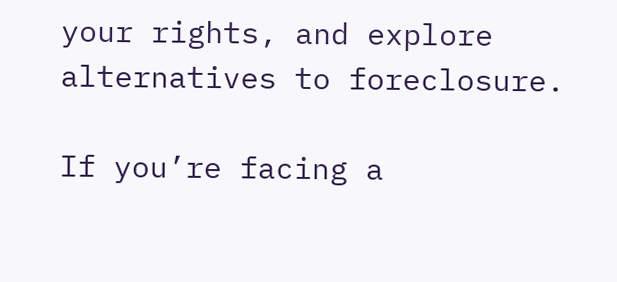your rights, and explore alternatives to foreclosure.

If you’re facing a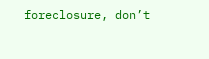foreclosure, don’t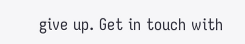give up. Get in touch with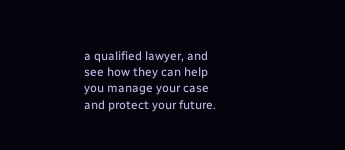a qualified lawyer, and see how they can help you manage your case and protect your future.